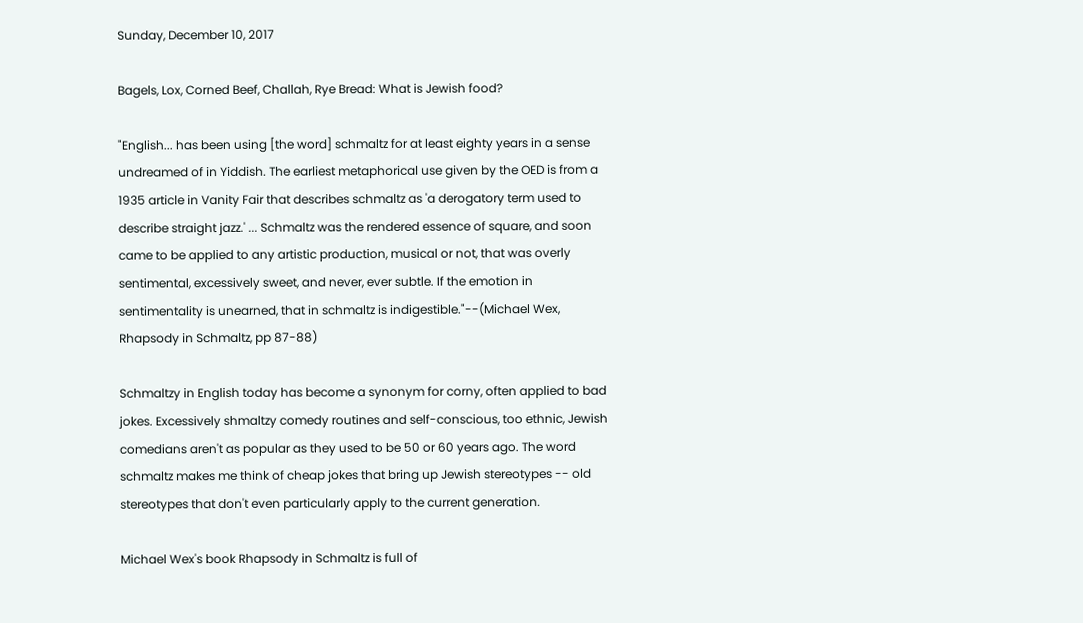Sunday, December 10, 2017

Bagels, Lox, Corned Beef, Challah, Rye Bread: What is Jewish food?

"English... has been using [the word] schmaltz for at least eighty years in a sense undreamed of in Yiddish. The earliest metaphorical use given by the OED is from a 1935 article in Vanity Fair that describes schmaltz as 'a derogatory term used to describe straight jazz.' ... Schmaltz was the rendered essence of square, and soon came to be applied to any artistic production, musical or not, that was overly sentimental, excessively sweet, and never, ever subtle. If the emotion in sentimentality is unearned, that in schmaltz is indigestible."--(Michael Wex, Rhapsody in Schmaltz, pp 87-88)

Schmaltzy in English today has become a synonym for corny, often applied to bad jokes. Excessively shmaltzy comedy routines and self-conscious, too ethnic, Jewish comedians aren't as popular as they used to be 50 or 60 years ago. The word schmaltz makes me think of cheap jokes that bring up Jewish stereotypes -- old stereotypes that don't even particularly apply to the current generation.

Michael Wex's book Rhapsody in Schmaltz is full of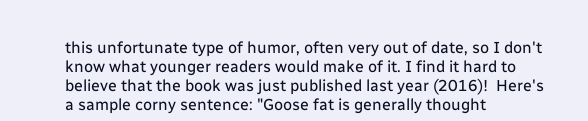this unfortunate type of humor, often very out of date, so I don't know what younger readers would make of it. I find it hard to believe that the book was just published last year (2016)!  Here's a sample corny sentence: "Goose fat is generally thought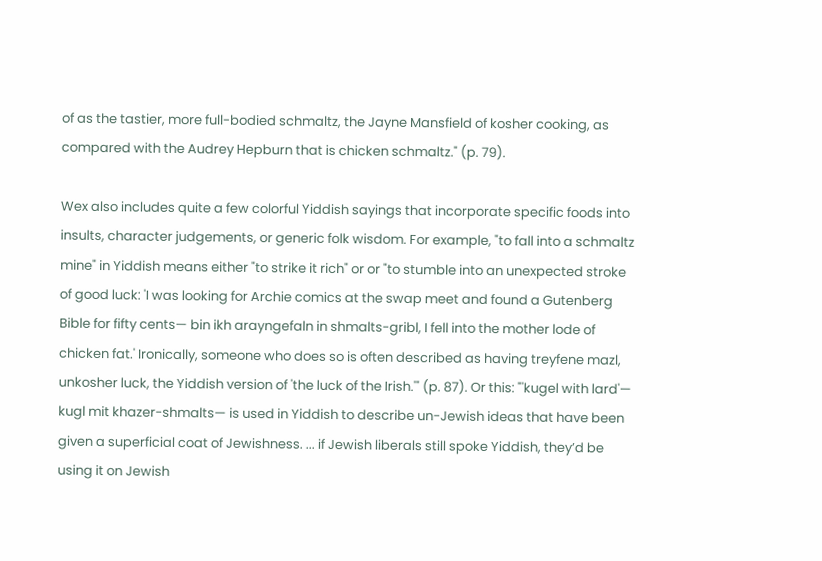of as the tastier, more full-bodied schmaltz, the Jayne Mansfield of kosher cooking, as compared with the Audrey Hepburn that is chicken schmaltz." (p. 79).

Wex also includes quite a few colorful Yiddish sayings that incorporate specific foods into insults, character judgements, or generic folk wisdom. For example, "to fall into a schmaltz mine" in Yiddish means either "to strike it rich" or or "to stumble into an unexpected stroke of good luck: 'I was looking for Archie comics at the swap meet and found a Gutenberg Bible for fifty cents— bin ikh arayngefaln in shmalts-gribl, I fell into the mother lode of chicken fat.' Ironically, someone who does so is often described as having treyfene mazl, unkosher luck, the Yiddish version of 'the luck of the Irish.'" (p. 87). Or this: "'kugel with lard'— kugl mit khazer-shmalts— is used in Yiddish to describe un-Jewish ideas that have been given a superficial coat of Jewishness. ... if Jewish liberals still spoke Yiddish, they’d be using it on Jewish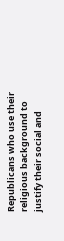Republicans who use their religious background to justify their social and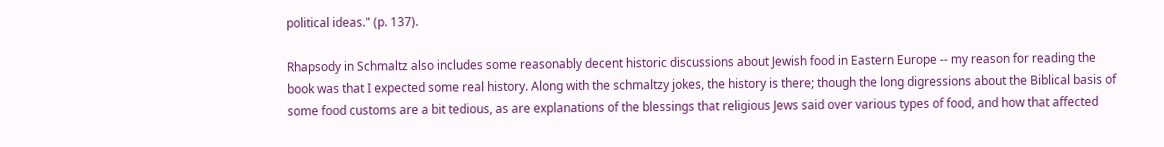political ideas." (p. 137).

Rhapsody in Schmaltz also includes some reasonably decent historic discussions about Jewish food in Eastern Europe -- my reason for reading the book was that I expected some real history. Along with the schmaltzy jokes, the history is there; though the long digressions about the Biblical basis of some food customs are a bit tedious, as are explanations of the blessings that religious Jews said over various types of food, and how that affected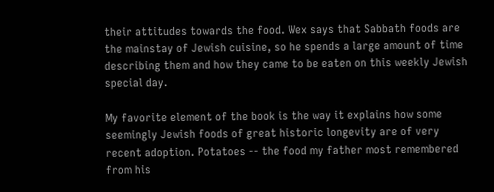their attitudes towards the food. Wex says that Sabbath foods are the mainstay of Jewish cuisine, so he spends a large amount of time describing them and how they came to be eaten on this weekly Jewish special day.

My favorite element of the book is the way it explains how some seemingly Jewish foods of great historic longevity are of very recent adoption. Potatoes -- the food my father most remembered from his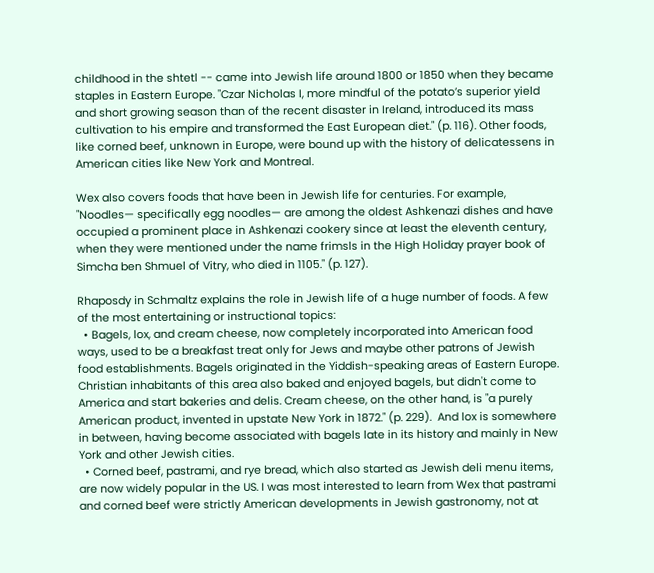childhood in the shtetl -- came into Jewish life around 1800 or 1850 when they became staples in Eastern Europe. "Czar Nicholas I, more mindful of the potato’s superior yield and short growing season than of the recent disaster in Ireland, introduced its mass cultivation to his empire and transformed the East European diet." (p. 116). Other foods, like corned beef, unknown in Europe, were bound up with the history of delicatessens in American cities like New York and Montreal.

Wex also covers foods that have been in Jewish life for centuries. For example, "Noodles— specifically egg noodles— are among the oldest Ashkenazi dishes and have occupied a prominent place in Ashkenazi cookery since at least the eleventh century, when they were mentioned under the name frimsls in the High Holiday prayer book of Simcha ben Shmuel of Vitry, who died in 1105." (p. 127).

Rhaposdy in Schmaltz explains the role in Jewish life of a huge number of foods. A few of the most entertaining or instructional topics:
  • Bagels, lox, and cream cheese, now completely incorporated into American food ways, used to be a breakfast treat only for Jews and maybe other patrons of Jewish food establishments. Bagels originated in the Yiddish-speaking areas of Eastern Europe. Christian inhabitants of this area also baked and enjoyed bagels, but didn't come to America and start bakeries and delis. Cream cheese, on the other hand, is "a purely American product, invented in upstate New York in 1872." (p. 229).  And lox is somewhere in between, having become associated with bagels late in its history and mainly in New York and other Jewish cities.
  • Corned beef, pastrami, and rye bread, which also started as Jewish deli menu items, are now widely popular in the US. I was most interested to learn from Wex that pastrami and corned beef were strictly American developments in Jewish gastronomy, not at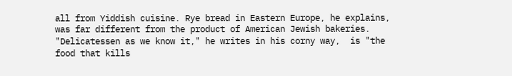all from Yiddish cuisine. Rye bread in Eastern Europe, he explains, was far different from the product of American Jewish bakeries. "Delicatessen as we know it," he writes in his corny way,  is "the food that kills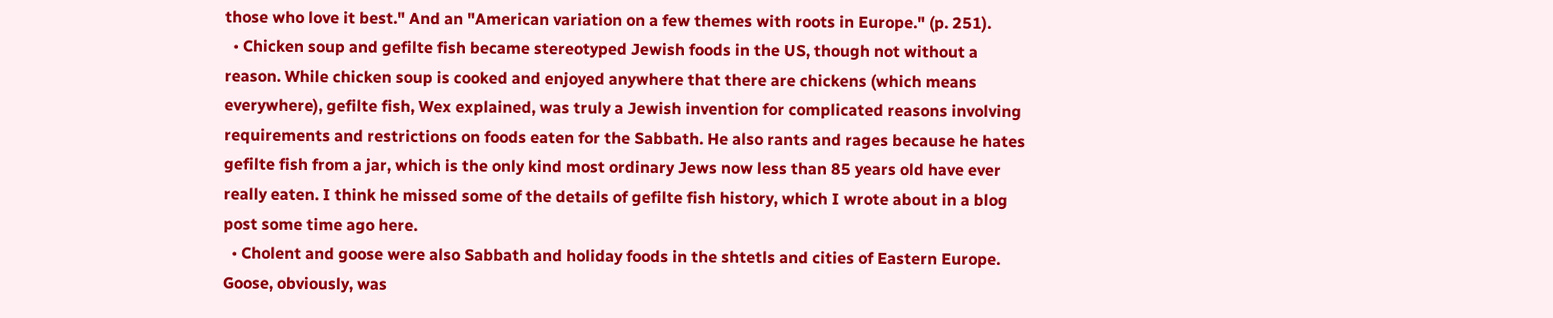those who love it best." And an "American variation on a few themes with roots in Europe." (p. 251).
  • Chicken soup and gefilte fish became stereotyped Jewish foods in the US, though not without a reason. While chicken soup is cooked and enjoyed anywhere that there are chickens (which means everywhere), gefilte fish, Wex explained, was truly a Jewish invention for complicated reasons involving requirements and restrictions on foods eaten for the Sabbath. He also rants and rages because he hates gefilte fish from a jar, which is the only kind most ordinary Jews now less than 85 years old have ever really eaten. I think he missed some of the details of gefilte fish history, which I wrote about in a blog post some time ago here.
  • Cholent and goose were also Sabbath and holiday foods in the shtetls and cities of Eastern Europe. Goose, obviously, was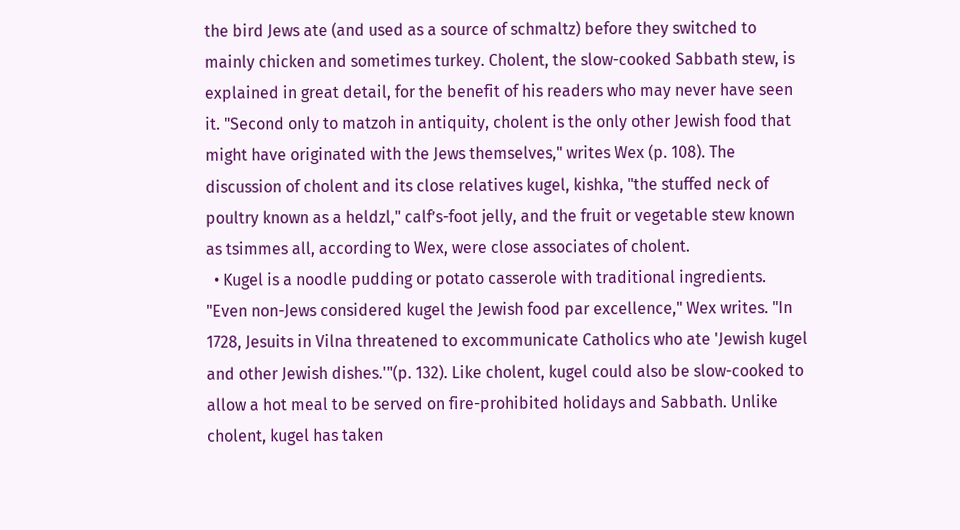the bird Jews ate (and used as a source of schmaltz) before they switched to mainly chicken and sometimes turkey. Cholent, the slow-cooked Sabbath stew, is explained in great detail, for the benefit of his readers who may never have seen it. "Second only to matzoh in antiquity, cholent is the only other Jewish food that might have originated with the Jews themselves," writes Wex (p. 108). The discussion of cholent and its close relatives kugel, kishka, "the stuffed neck of poultry known as a heldzl," calf’s-foot jelly, and the fruit or vegetable stew known as tsimmes all, according to Wex, were close associates of cholent.
  • Kugel is a noodle pudding or potato casserole with traditional ingredients. "Even non-Jews considered kugel the Jewish food par excellence," Wex writes. "In 1728, Jesuits in Vilna threatened to excommunicate Catholics who ate 'Jewish kugel and other Jewish dishes.'"(p. 132). Like cholent, kugel could also be slow-cooked to allow a hot meal to be served on fire-prohibited holidays and Sabbath. Unlike cholent, kugel has taken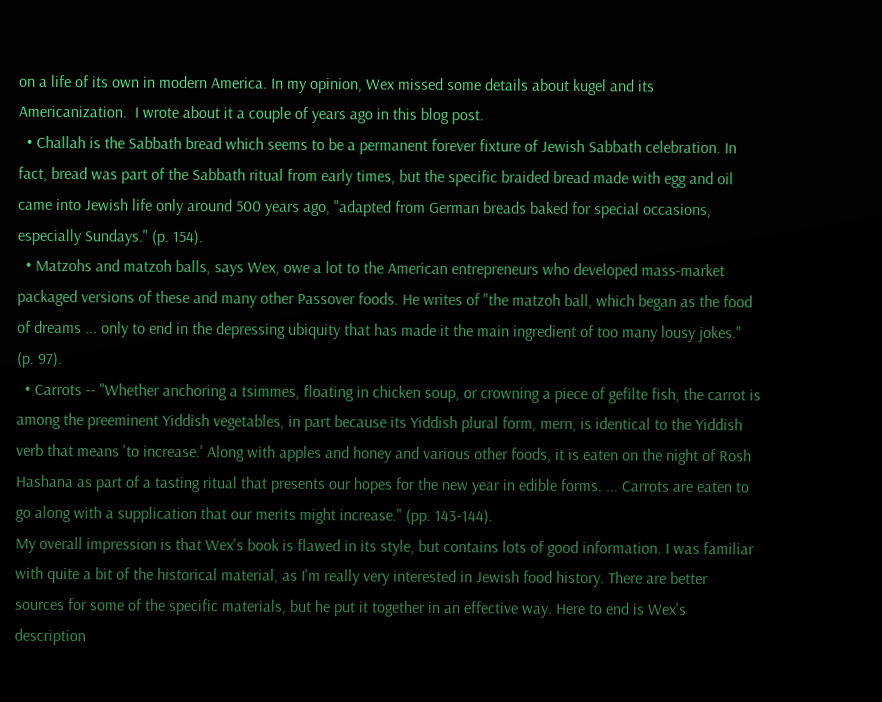on a life of its own in modern America. In my opinion, Wex missed some details about kugel and its Americanization.  I wrote about it a couple of years ago in this blog post.
  • Challah is the Sabbath bread which seems to be a permanent forever fixture of Jewish Sabbath celebration. In fact, bread was part of the Sabbath ritual from early times, but the specific braided bread made with egg and oil came into Jewish life only around 500 years ago, "adapted from German breads baked for special occasions, especially Sundays." (p. 154).
  • Matzohs and matzoh balls, says Wex, owe a lot to the American entrepreneurs who developed mass-market packaged versions of these and many other Passover foods. He writes of "the matzoh ball, which began as the food of dreams ... only to end in the depressing ubiquity that has made it the main ingredient of too many lousy jokes." (p. 97).
  • Carrots -- "Whether anchoring a tsimmes, floating in chicken soup, or crowning a piece of gefilte fish, the carrot is among the preeminent Yiddish vegetables, in part because its Yiddish plural form, mern, is identical to the Yiddish verb that means 'to increase.' Along with apples and honey and various other foods, it is eaten on the night of Rosh Hashana as part of a tasting ritual that presents our hopes for the new year in edible forms. ... Carrots are eaten to go along with a supplication that our merits might increase." (pp. 143-144).
My overall impression is that Wex's book is flawed in its style, but contains lots of good information. I was familiar with quite a bit of the historical material, as I'm really very interested in Jewish food history. There are better sources for some of the specific materials, but he put it together in an effective way. Here to end is Wex's description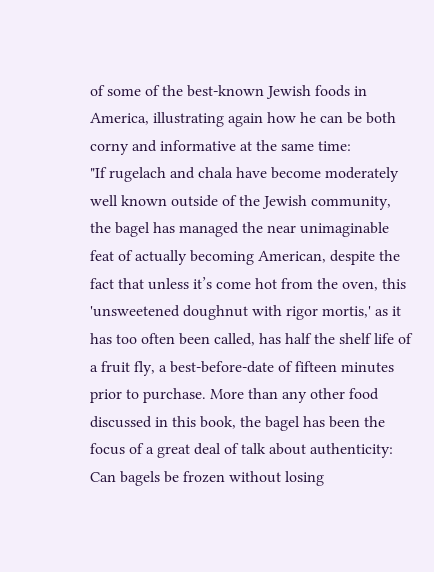of some of the best-known Jewish foods in America, illustrating again how he can be both corny and informative at the same time:
"If rugelach and chala have become moderately well known outside of the Jewish community, the bagel has managed the near unimaginable feat of actually becoming American, despite the fact that unless it’s come hot from the oven, this 'unsweetened doughnut with rigor mortis,' as it has too often been called, has half the shelf life of a fruit fly, a best-before-date of fifteen minutes prior to purchase. More than any other food discussed in this book, the bagel has been the focus of a great deal of talk about authenticity: Can bagels be frozen without losing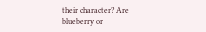their character? Are blueberry or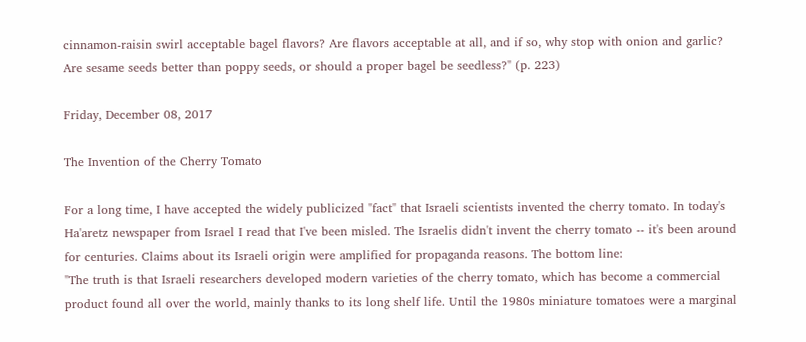cinnamon-raisin swirl acceptable bagel flavors? Are flavors acceptable at all, and if so, why stop with onion and garlic? Are sesame seeds better than poppy seeds, or should a proper bagel be seedless?" (p. 223)

Friday, December 08, 2017

The Invention of the Cherry Tomato

For a long time, I have accepted the widely publicized "fact" that Israeli scientists invented the cherry tomato. In today's Ha'aretz newspaper from Israel I read that I've been misled. The Israelis didn't invent the cherry tomato -- it's been around for centuries. Claims about its Israeli origin were amplified for propaganda reasons. The bottom line:
"The truth is that Israeli researchers developed modern varieties of the cherry tomato, which has become a commercial product found all over the world, mainly thanks to its long shelf life. Until the 1980s miniature tomatoes were a marginal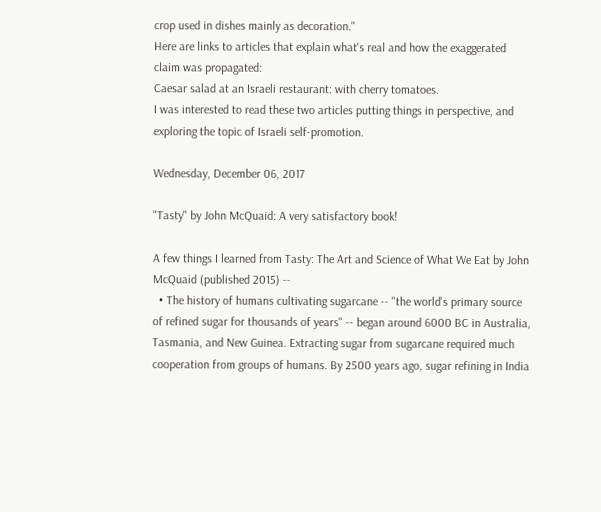crop used in dishes mainly as decoration."
Here are links to articles that explain what's real and how the exaggerated claim was propagated:
Caesar salad at an Israeli restaurant: with cherry tomatoes.
I was interested to read these two articles putting things in perspective, and exploring the topic of Israeli self-promotion.

Wednesday, December 06, 2017

"Tasty" by John McQuaid: A very satisfactory book!

A few things I learned from Tasty: The Art and Science of What We Eat by John McQuaid (published 2015) --
  • The history of humans cultivating sugarcane -- "the world's primary source of refined sugar for thousands of years" -- began around 6000 BC in Australia, Tasmania, and New Guinea. Extracting sugar from sugarcane required much cooperation from groups of humans. By 2500 years ago, sugar refining in India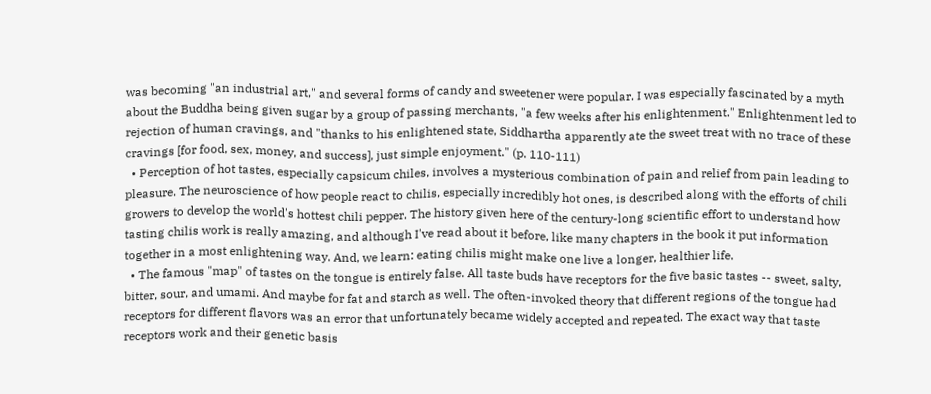was becoming "an industrial art," and several forms of candy and sweetener were popular. I was especially fascinated by a myth about the Buddha being given sugar by a group of passing merchants, "a few weeks after his enlightenment." Enlightenment led to rejection of human cravings, and "thanks to his enlightened state, Siddhartha apparently ate the sweet treat with no trace of these cravings [for food, sex, money, and success], just simple enjoyment." (p. 110-111)
  • Perception of hot tastes, especially capsicum chiles, involves a mysterious combination of pain and relief from pain leading to pleasure. The neuroscience of how people react to chilis, especially incredibly hot ones, is described along with the efforts of chili growers to develop the world's hottest chili pepper. The history given here of the century-long scientific effort to understand how tasting chilis work is really amazing, and although I've read about it before, like many chapters in the book it put information together in a most enlightening way. And, we learn: eating chilis might make one live a longer, healthier life.
  • The famous "map" of tastes on the tongue is entirely false. All taste buds have receptors for the five basic tastes -- sweet, salty, bitter, sour, and umami. And maybe for fat and starch as well. The often-invoked theory that different regions of the tongue had receptors for different flavors was an error that unfortunately became widely accepted and repeated. The exact way that taste receptors work and their genetic basis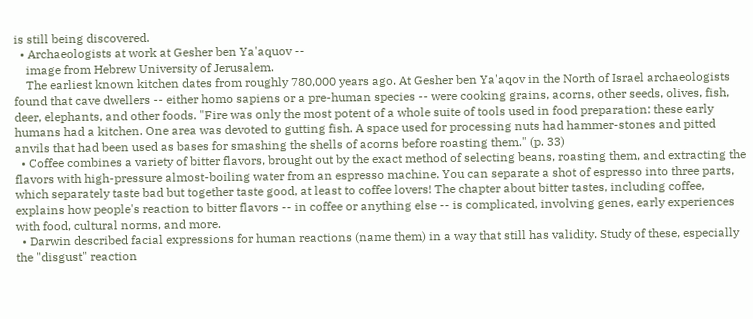is still being discovered.
  • Archaeologists at work at Gesher ben Ya'aquov --
    image from Hebrew University of Jerusalem.
    The earliest known kitchen dates from roughly 780,000 years ago. At Gesher ben Ya'aqov in the North of Israel archaeologists found that cave dwellers -- either homo sapiens or a pre-human species -- were cooking grains, acorns, other seeds, olives, fish, deer, elephants, and other foods. "Fire was only the most potent of a whole suite of tools used in food preparation: these early humans had a kitchen. One area was devoted to gutting fish. A space used for processing nuts had hammer-stones and pitted anvils that had been used as bases for smashing the shells of acorns before roasting them." (p. 33)
  • Coffee combines a variety of bitter flavors, brought out by the exact method of selecting beans, roasting them, and extracting the flavors with high-pressure almost-boiling water from an espresso machine. You can separate a shot of espresso into three parts, which separately taste bad but together taste good, at least to coffee lovers! The chapter about bitter tastes, including coffee, explains how people's reaction to bitter flavors -- in coffee or anything else -- is complicated, involving genes, early experiences with food, cultural norms, and more.
  • Darwin described facial expressions for human reactions (name them) in a way that still has validity. Study of these, especially the "disgust" reaction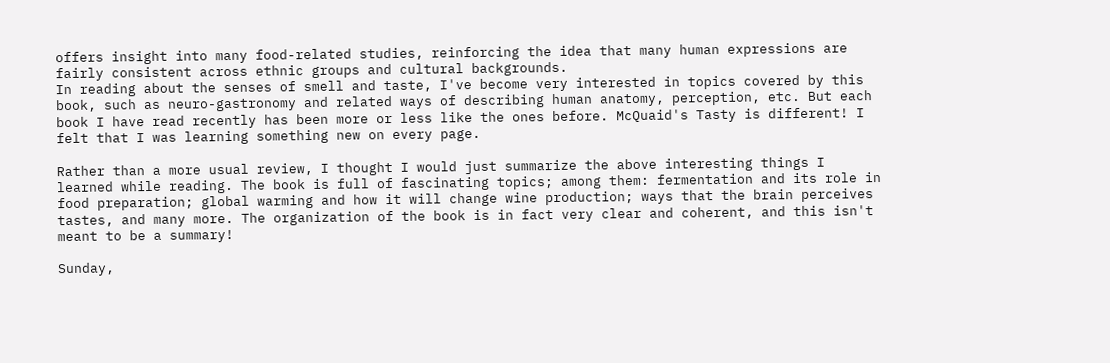offers insight into many food-related studies, reinforcing the idea that many human expressions are fairly consistent across ethnic groups and cultural backgrounds.
In reading about the senses of smell and taste, I've become very interested in topics covered by this book, such as neuro-gastronomy and related ways of describing human anatomy, perception, etc. But each book I have read recently has been more or less like the ones before. McQuaid's Tasty is different! I felt that I was learning something new on every page.

Rather than a more usual review, I thought I would just summarize the above interesting things I learned while reading. The book is full of fascinating topics; among them: fermentation and its role in food preparation; global warming and how it will change wine production; ways that the brain perceives tastes, and many more. The organization of the book is in fact very clear and coherent, and this isn't meant to be a summary!

Sunday,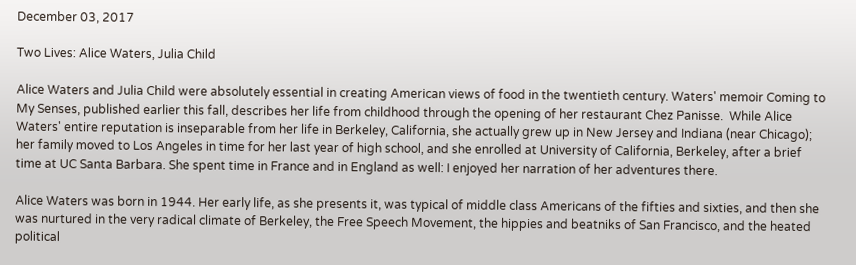December 03, 2017

Two Lives: Alice Waters, Julia Child

Alice Waters and Julia Child were absolutely essential in creating American views of food in the twentieth century. Waters' memoir Coming to My Senses, published earlier this fall, describes her life from childhood through the opening of her restaurant Chez Panisse.  While Alice Waters' entire reputation is inseparable from her life in Berkeley, California, she actually grew up in New Jersey and Indiana (near Chicago); her family moved to Los Angeles in time for her last year of high school, and she enrolled at University of California, Berkeley, after a brief time at UC Santa Barbara. She spent time in France and in England as well: I enjoyed her narration of her adventures there.

Alice Waters was born in 1944. Her early life, as she presents it, was typical of middle class Americans of the fifties and sixties, and then she was nurtured in the very radical climate of Berkeley, the Free Speech Movement, the hippies and beatniks of San Francisco, and the heated political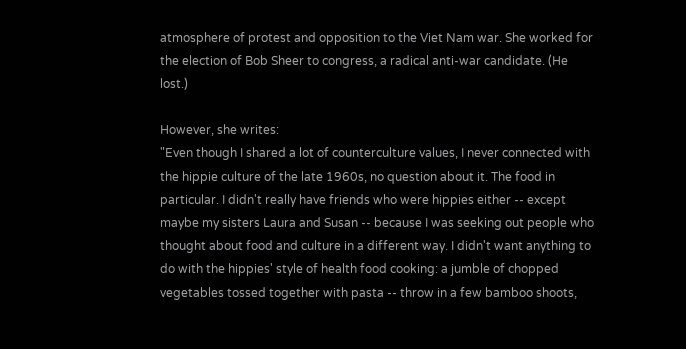atmosphere of protest and opposition to the Viet Nam war. She worked for the election of Bob Sheer to congress, a radical anti-war candidate. (He lost.)

However, she writes:
"Even though I shared a lot of counterculture values, I never connected with the hippie culture of the late 1960s, no question about it. The food in particular. I didn't really have friends who were hippies either -- except maybe my sisters Laura and Susan -- because I was seeking out people who thought about food and culture in a different way. I didn't want anything to do with the hippies' style of health food cooking: a jumble of chopped vegetables tossed together with pasta -- throw in a few bamboo shoots,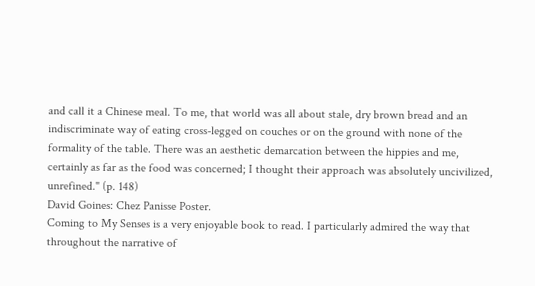and call it a Chinese meal. To me, that world was all about stale, dry brown bread and an indiscriminate way of eating cross-legged on couches or on the ground with none of the formality of the table. There was an aesthetic demarcation between the hippies and me, certainly as far as the food was concerned; I thought their approach was absolutely uncivilized, unrefined." (p. 148)
David Goines: Chez Panisse Poster.
Coming to My Senses is a very enjoyable book to read. I particularly admired the way that throughout the narrative of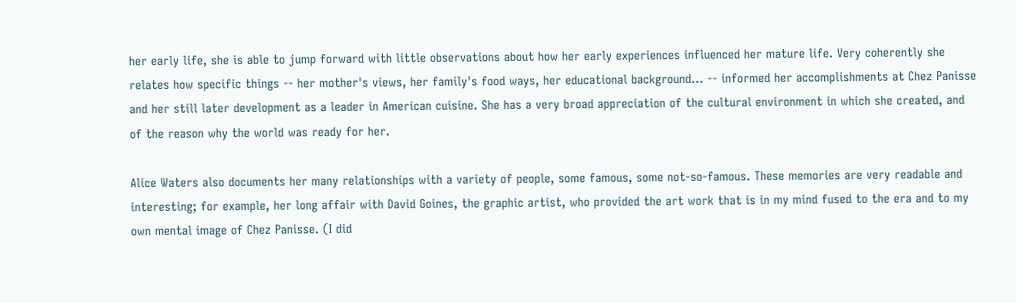her early life, she is able to jump forward with little observations about how her early experiences influenced her mature life. Very coherently she relates how specific things -- her mother's views, her family's food ways, her educational background... -- informed her accomplishments at Chez Panisse and her still later development as a leader in American cuisine. She has a very broad appreciation of the cultural environment in which she created, and of the reason why the world was ready for her.

Alice Waters also documents her many relationships with a variety of people, some famous, some not-so-famous. These memories are very readable and interesting; for example, her long affair with David Goines, the graphic artist, who provided the art work that is in my mind fused to the era and to my own mental image of Chez Panisse. (I did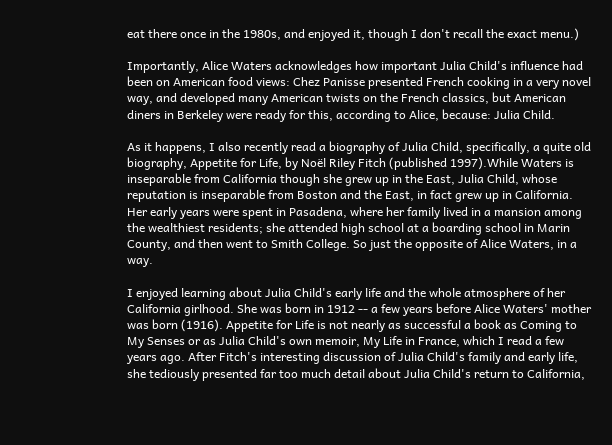eat there once in the 1980s, and enjoyed it, though I don't recall the exact menu.)

Importantly, Alice Waters acknowledges how important Julia Child's influence had been on American food views: Chez Panisse presented French cooking in a very novel way, and developed many American twists on the French classics, but American diners in Berkeley were ready for this, according to Alice, because: Julia Child.

As it happens, I also recently read a biography of Julia Child, specifically, a quite old biography, Appetite for Life, by Noël Riley Fitch (published 1997).While Waters is inseparable from California though she grew up in the East, Julia Child, whose reputation is inseparable from Boston and the East, in fact grew up in California. Her early years were spent in Pasadena, where her family lived in a mansion among the wealthiest residents; she attended high school at a boarding school in Marin County, and then went to Smith College. So just the opposite of Alice Waters, in a way.

I enjoyed learning about Julia Child's early life and the whole atmosphere of her California girlhood. She was born in 1912 -- a few years before Alice Waters' mother was born (1916). Appetite for Life is not nearly as successful a book as Coming to My Senses or as Julia Child's own memoir, My Life in France, which I read a few years ago. After Fitch's interesting discussion of Julia Child's family and early life, she tediously presented far too much detail about Julia Child's return to California,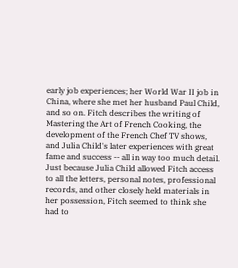early job experiences; her World War II job in China, where she met her husband Paul Child, and so on. Fitch describes the writing of Mastering the Art of French Cooking, the development of the French Chef TV shows, and Julia Child's later experiences with great fame and success -- all in way too much detail. Just because Julia Child allowed Fitch access to all the letters, personal notes, professional records, and other closely held materials in her possession, Fitch seemed to think she had to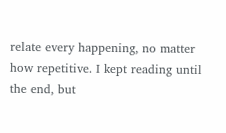relate every happening, no matter how repetitive. I kept reading until the end, but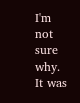I'm not sure why. It was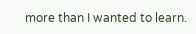more than I wanted to learn.